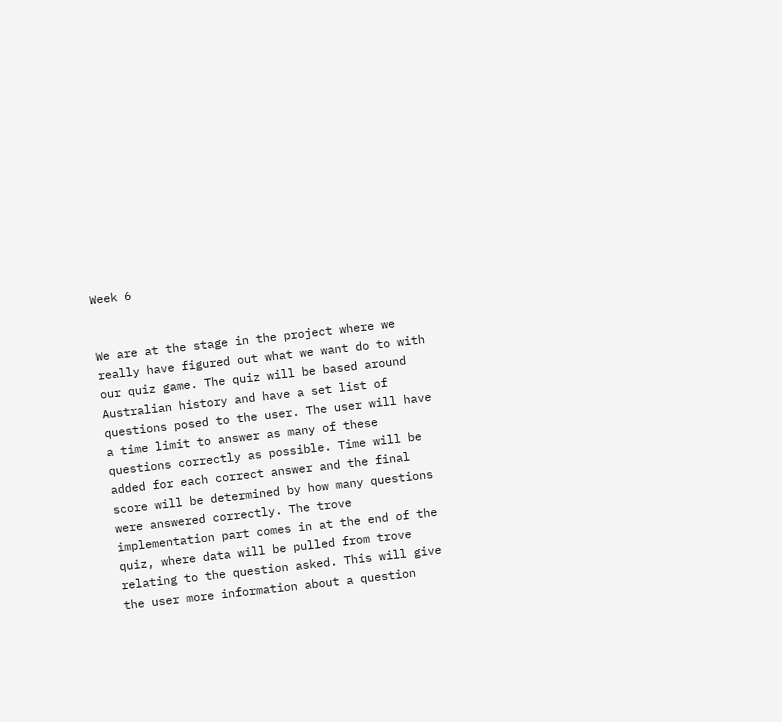Week 6


We are at the stage in the project where we really have figured out what we want do to with our quiz game. The quiz will be based around Australian history and have a set list of questions posed to the user. The user will have a time limit to answer as many of these questions correctly as possible. Time will be added for each correct answer and the final score will be determined by how many questions were answered correctly. The trove implementation part comes in at the end of the quiz, where data will be pulled from trove relating to the question asked. This will give the user more information about a question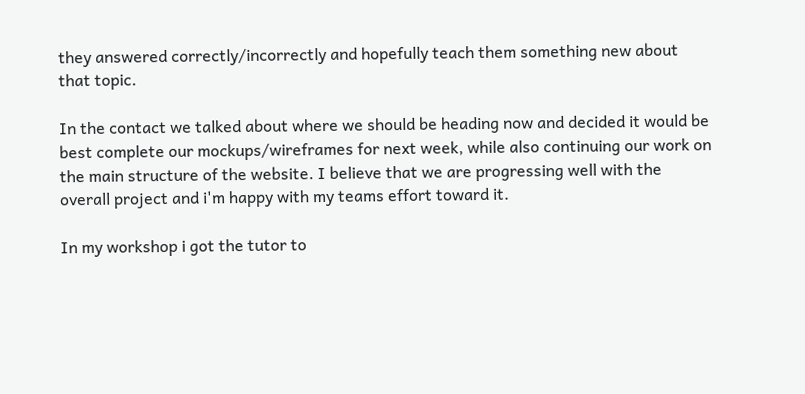they answered correctly/incorrectly and hopefully teach them something new about that topic.

In the contact we talked about where we should be heading now and decided it would be best complete our mockups/wireframes for next week, while also continuing our work on the main structure of the website. I believe that we are progressing well with the overall project and i'm happy with my teams effort toward it.

In my workshop i got the tutor to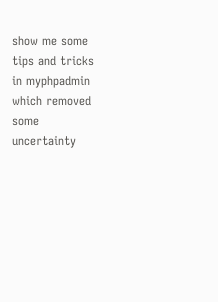show me some tips and tricks in myphpadmin which removed some uncertainty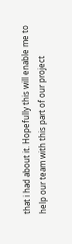that i had about it. Hopefully this will enable me to help our team with this part of our project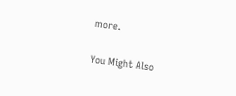more.

You Might Also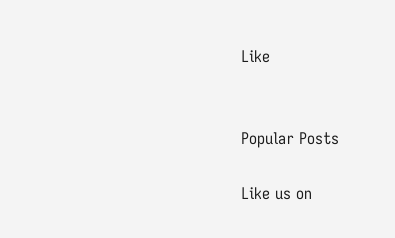Like


Popular Posts

Like us on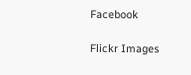Facebook

Flickr Images